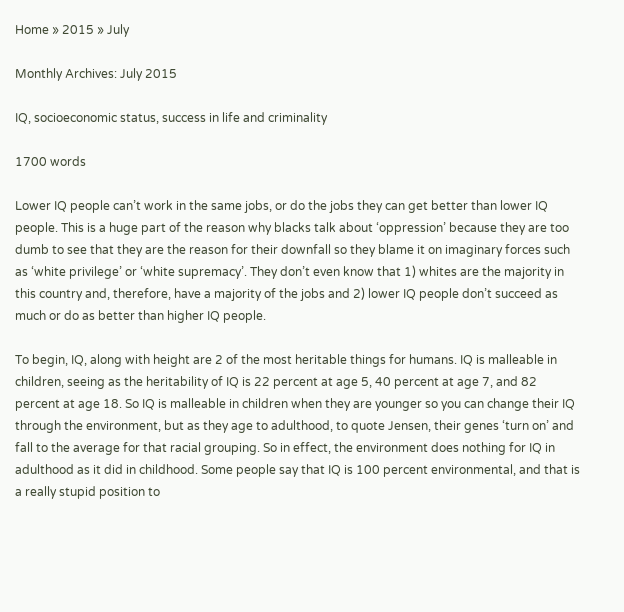Home » 2015 » July

Monthly Archives: July 2015

IQ, socioeconomic status, success in life and criminality

1700 words

Lower IQ people can’t work in the same jobs, or do the jobs they can get better than lower IQ people. This is a huge part of the reason why blacks talk about ‘oppression’ because they are too dumb to see that they are the reason for their downfall so they blame it on imaginary forces such as ‘white privilege’ or ‘white supremacy’. They don’t even know that 1) whites are the majority in this country and, therefore, have a majority of the jobs and 2) lower IQ people don’t succeed as much or do as better than higher IQ people.

To begin, IQ, along with height are 2 of the most heritable things for humans. IQ is malleable in children, seeing as the heritability of IQ is 22 percent at age 5, 40 percent at age 7, and 82 percent at age 18. So IQ is malleable in children when they are younger so you can change their IQ through the environment, but as they age to adulthood, to quote Jensen, their genes ‘turn on’ and fall to the average for that racial grouping. So in effect, the environment does nothing for IQ in adulthood as it did in childhood. Some people say that IQ is 100 percent environmental, and that is a really stupid position to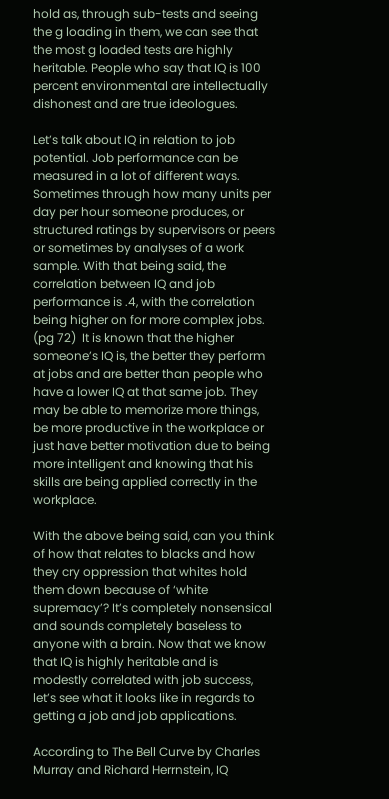hold as, through sub-tests and seeing the g loading in them, we can see that the most g loaded tests are highly heritable. People who say that IQ is 100 percent environmental are intellectually dishonest and are true ideologues.

Let’s talk about IQ in relation to job potential. Job performance can be measured in a lot of different ways. Sometimes through how many units per day per hour someone produces, or structured ratings by supervisors or peers or sometimes by analyses of a work sample. With that being said, the correlation between IQ and job performance is .4, with the correlation being higher on for more complex jobs. (pg 72)  It is known that the higher someone’s IQ is, the better they perform at jobs and are better than people who have a lower IQ at that same job. They may be able to memorize more things, be more productive in the workplace or just have better motivation due to being more intelligent and knowing that his skills are being applied correctly in the workplace.

With the above being said, can you think of how that relates to blacks and how they cry oppression that whites hold them down because of ‘white supremacy’? It’s completely nonsensical and sounds completely baseless to anyone with a brain. Now that we know that IQ is highly heritable and is modestly correlated with job success, let’s see what it looks like in regards to getting a job and job applications.

According to The Bell Curve by Charles Murray and Richard Herrnstein, IQ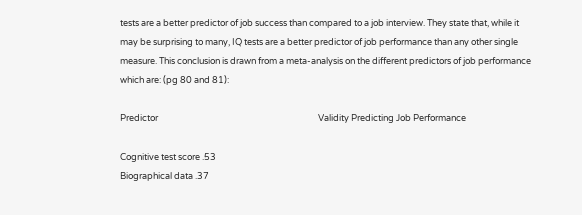tests are a better predictor of job success than compared to a job interview. They state that, while it may be surprising to many, IQ tests are a better predictor of job performance than any other single measure. This conclusion is drawn from a meta-analysis on the different predictors of job performance which are: (pg 80 and 81):

Predictor                                                                                Validity Predicting Job Performance

Cognitive test score .53
Biographical data .37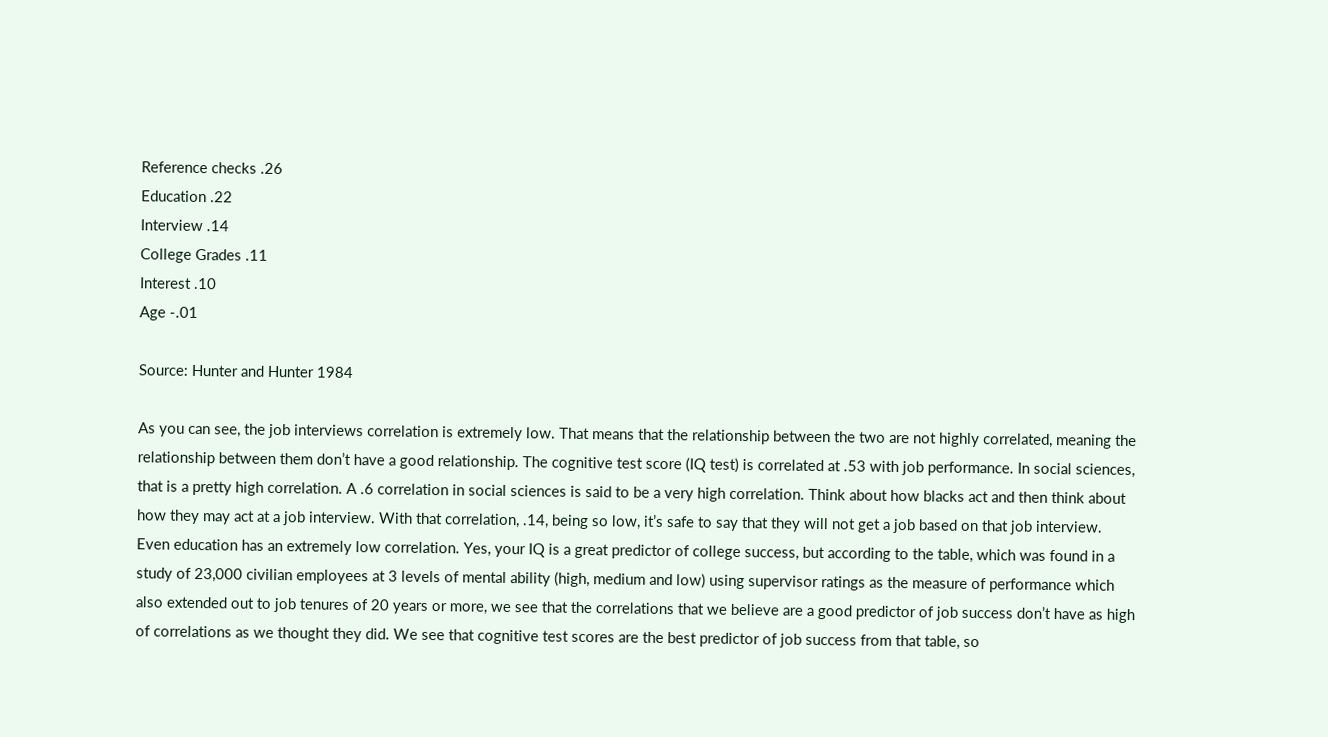Reference checks .26
Education .22
Interview .14
College Grades .11
Interest .10
Age -.01

Source: Hunter and Hunter 1984

As you can see, the job interviews correlation is extremely low. That means that the relationship between the two are not highly correlated, meaning the relationship between them don’t have a good relationship. The cognitive test score (IQ test) is correlated at .53 with job performance. In social sciences, that is a pretty high correlation. A .6 correlation in social sciences is said to be a very high correlation. Think about how blacks act and then think about how they may act at a job interview. With that correlation, .14, being so low, it’s safe to say that they will not get a job based on that job interview. Even education has an extremely low correlation. Yes, your IQ is a great predictor of college success, but according to the table, which was found in a study of 23,000 civilian employees at 3 levels of mental ability (high, medium and low) using supervisor ratings as the measure of performance which also extended out to job tenures of 20 years or more, we see that the correlations that we believe are a good predictor of job success don’t have as high of correlations as we thought they did. We see that cognitive test scores are the best predictor of job success from that table, so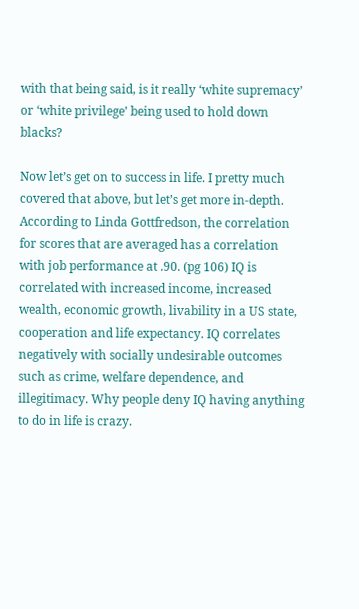with that being said, is it really ‘white supremacy’ or ‘white privilege’ being used to hold down blacks?

Now let’s get on to success in life. I pretty much covered that above, but let’s get more in-depth. According to Linda Gottfredson, the correlation for scores that are averaged has a correlation with job performance at .90. (pg 106) IQ is correlated with increased income, increased wealth, economic growth, livability in a US state, cooperation and life expectancy. IQ correlates negatively with socially undesirable outcomes such as crime, welfare dependence, and illegitimacy. Why people deny IQ having anything to do in life is crazy.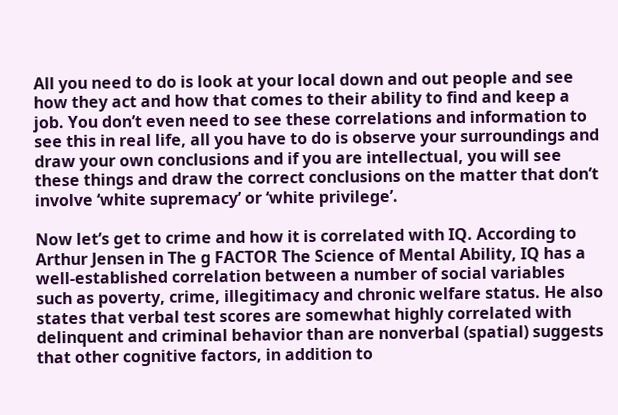All you need to do is look at your local down and out people and see how they act and how that comes to their ability to find and keep a job. You don’t even need to see these correlations and information to see this in real life, all you have to do is observe your surroundings and draw your own conclusions and if you are intellectual, you will see these things and draw the correct conclusions on the matter that don’t involve ‘white supremacy’ or ‘white privilege’.

Now let’s get to crime and how it is correlated with IQ. According to Arthur Jensen in The g FACTOR The Science of Mental Ability, IQ has a well-established correlation between a number of social variables such as poverty, crime, illegitimacy and chronic welfare status. He also states that verbal test scores are somewhat highly correlated with delinquent and criminal behavior than are nonverbal (spatial) suggests that other cognitive factors, in addition to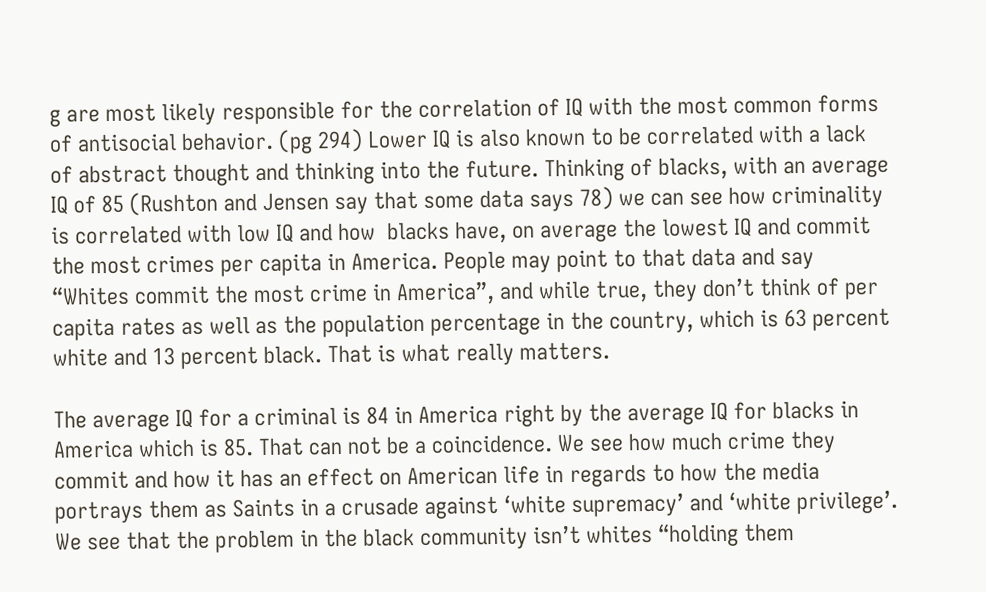g are most likely responsible for the correlation of IQ with the most common forms of antisocial behavior. (pg 294) Lower IQ is also known to be correlated with a lack of abstract thought and thinking into the future. Thinking of blacks, with an average IQ of 85 (Rushton and Jensen say that some data says 78) we can see how criminality is correlated with low IQ and how  blacks have, on average the lowest IQ and commit the most crimes per capita in America. People may point to that data and say “Whites commit the most crime in America”, and while true, they don’t think of per capita rates as well as the population percentage in the country, which is 63 percent white and 13 percent black. That is what really matters.

The average IQ for a criminal is 84 in America right by the average IQ for blacks in America which is 85. That can not be a coincidence. We see how much crime they commit and how it has an effect on American life in regards to how the media portrays them as Saints in a crusade against ‘white supremacy’ and ‘white privilege’. We see that the problem in the black community isn’t whites “holding them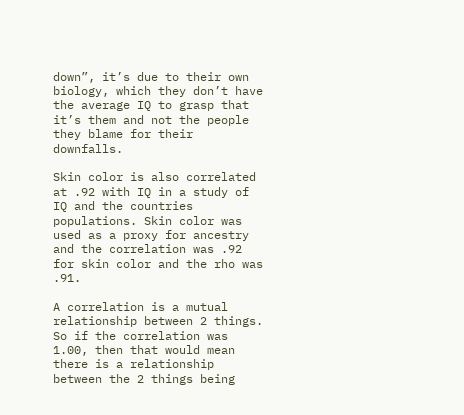down”, it’s due to their own biology, which they don’t have the average IQ to grasp that it’s them and not the people they blame for their downfalls.

Skin color is also correlated at .92 with IQ in a study of IQ and the countries populations. Skin color was used as a proxy for ancestry and the correlation was .92 for skin color and the rho was .91.

A correlation is a mutual relationship between 2 things. So if the correlation was 1.00, then that would mean there is a relationship between the 2 things being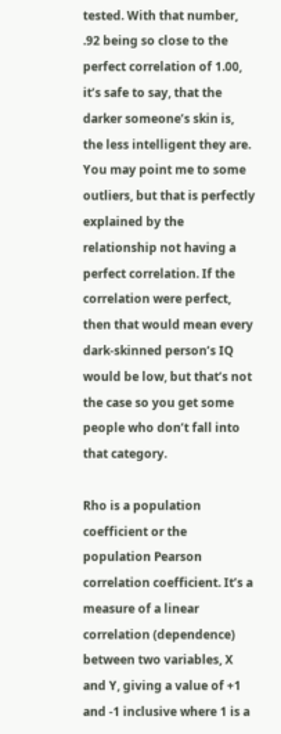tested. With that number, .92 being so close to the perfect correlation of 1.00, it’s safe to say, that the darker someone’s skin is, the less intelligent they are. You may point me to some outliers, but that is perfectly explained by the relationship not having a perfect correlation. If the correlation were perfect, then that would mean every dark-skinned person’s IQ would be low, but that’s not the case so you get some people who don’t fall into that category.

Rho is a population coefficient or the population Pearson correlation coefficient. It’s a measure of a linear correlation (dependence) between two variables, X and Y, giving a value of +1 and -1 inclusive where 1 is a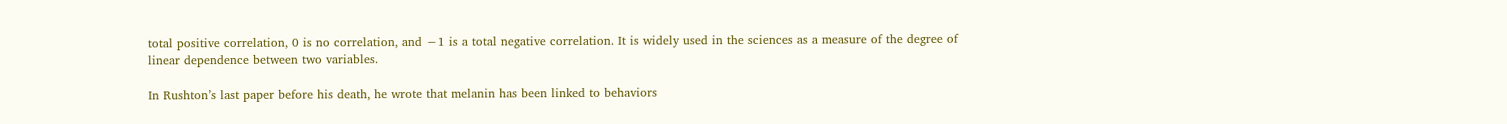total positive correlation, 0 is no correlation, and −1 is a total negative correlation. It is widely used in the sciences as a measure of the degree of linear dependence between two variables.

In Rushton’s last paper before his death, he wrote that melanin has been linked to behaviors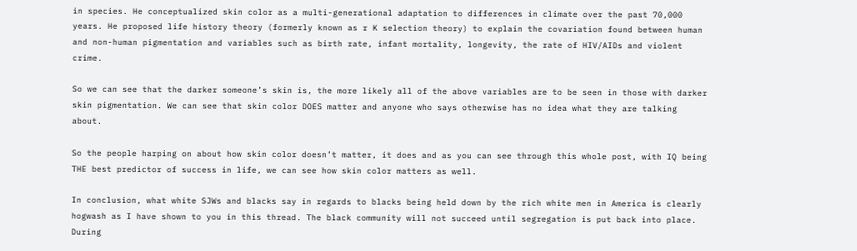in species. He conceptualized skin color as a multi-generational adaptation to differences in climate over the past 70,000 years. He proposed life history theory (formerly known as r K selection theory) to explain the covariation found between human and non-human pigmentation and variables such as birth rate, infant mortality, longevity, the rate of HIV/AIDs and violent crime.

So we can see that the darker someone’s skin is, the more likely all of the above variables are to be seen in those with darker skin pigmentation. We can see that skin color DOES matter and anyone who says otherwise has no idea what they are talking about.

So the people harping on about how skin color doesn’t matter, it does and as you can see through this whole post, with IQ being THE best predictor of success in life, we can see how skin color matters as well.

In conclusion, what white SJWs and blacks say in regards to blacks being held down by the rich white men in America is clearly hogwash as I have shown to you in this thread. The black community will not succeed until segregation is put back into place. During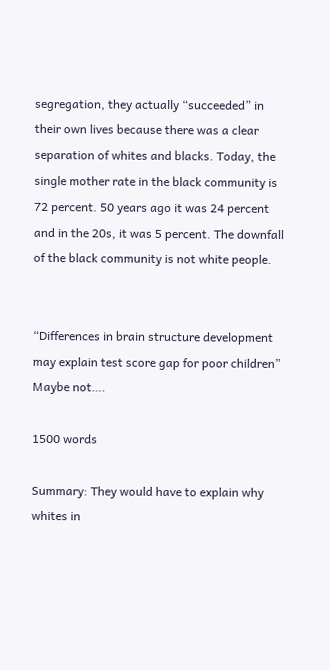segregation, they actually “succeeded” in their own lives because there was a clear separation of whites and blacks. Today, the single mother rate in the black community is 72 percent. 50 years ago it was 24 percent and in the 20s, it was 5 percent. The downfall of the black community is not white people.


“Differences in brain structure development may explain test score gap for poor children” Maybe not….

1500 words

Summary: They would have to explain why whites in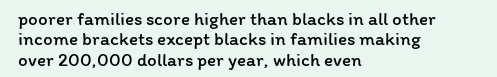poorer families score higher than blacks in all other income brackets except blacks in families making over 200,000 dollars per year, which even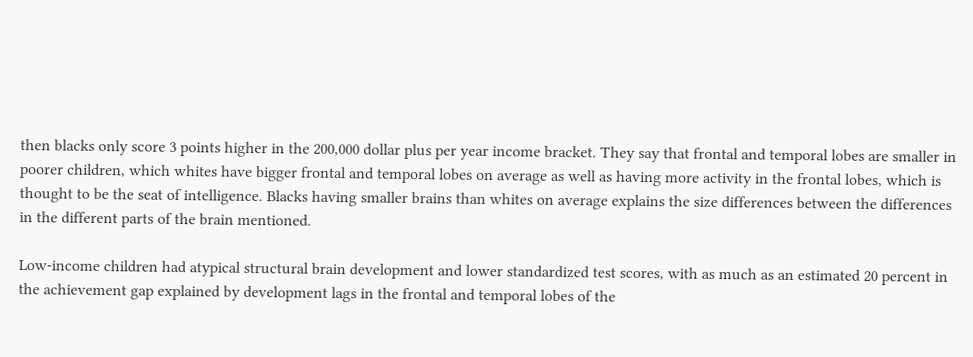then blacks only score 3 points higher in the 200,000 dollar plus per year income bracket. They say that frontal and temporal lobes are smaller in poorer children, which whites have bigger frontal and temporal lobes on average as well as having more activity in the frontal lobes, which is thought to be the seat of intelligence. Blacks having smaller brains than whites on average explains the size differences between the differences in the different parts of the brain mentioned.

Low-income children had atypical structural brain development and lower standardized test scores, with as much as an estimated 20 percent in the achievement gap explained by development lags in the frontal and temporal lobes of the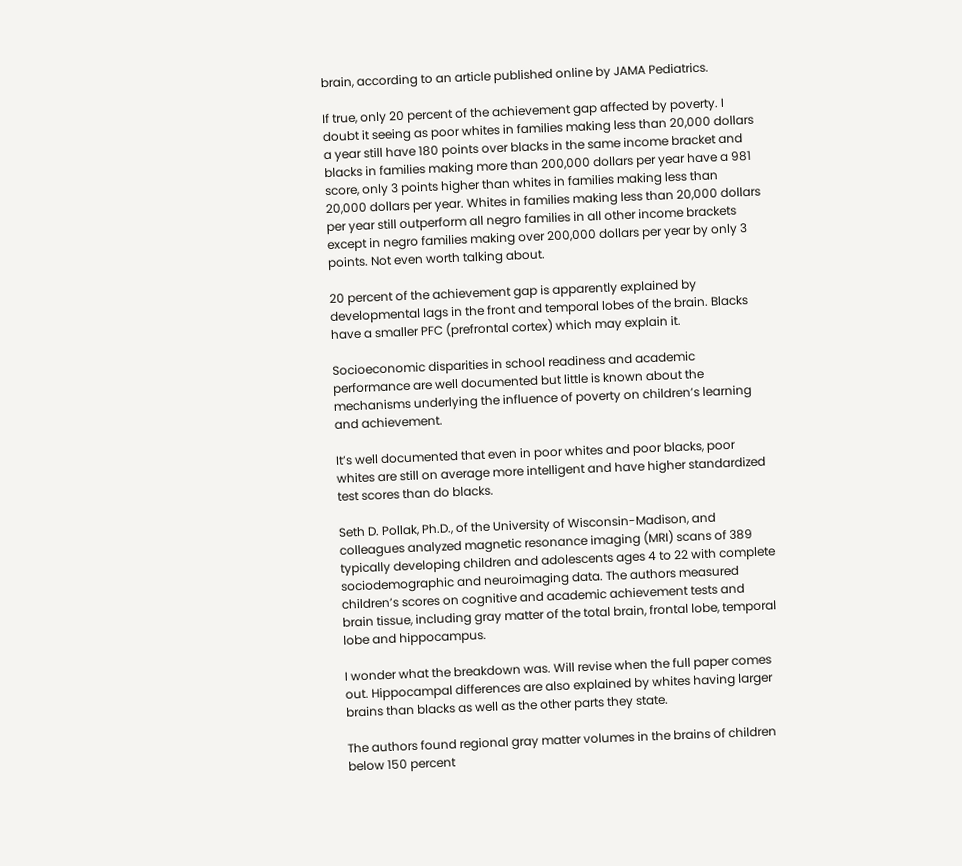brain, according to an article published online by JAMA Pediatrics.

If true, only 20 percent of the achievement gap affected by poverty. I doubt it seeing as poor whites in families making less than 20,000 dollars a year still have 180 points over blacks in the same income bracket and blacks in families making more than 200,000 dollars per year have a 981 score, only 3 points higher than whites in families making less than 20,000 dollars per year. Whites in families making less than 20,000 dollars per year still outperform all negro families in all other income brackets except in negro families making over 200,000 dollars per year by only 3 points. Not even worth talking about.

20 percent of the achievement gap is apparently explained by developmental lags in the front and temporal lobes of the brain. Blacks have a smaller PFC (prefrontal cortex) which may explain it.

Socioeconomic disparities in school readiness and academic performance are well documented but little is known about the mechanisms underlying the influence of poverty on children’s learning and achievement.

It’s well documented that even in poor whites and poor blacks, poor whites are still on average more intelligent and have higher standardized test scores than do blacks.

Seth D. Pollak, Ph.D., of the University of Wisconsin-Madison, and colleagues analyzed magnetic resonance imaging (MRI) scans of 389 typically developing children and adolescents ages 4 to 22 with complete sociodemographic and neuroimaging data. The authors measured children’s scores on cognitive and academic achievement tests and brain tissue, including gray matter of the total brain, frontal lobe, temporal lobe and hippocampus.

I wonder what the breakdown was. Will revise when the full paper comes out. Hippocampal differences are also explained by whites having larger brains than blacks as well as the other parts they state.

The authors found regional gray matter volumes in the brains of children below 150 percent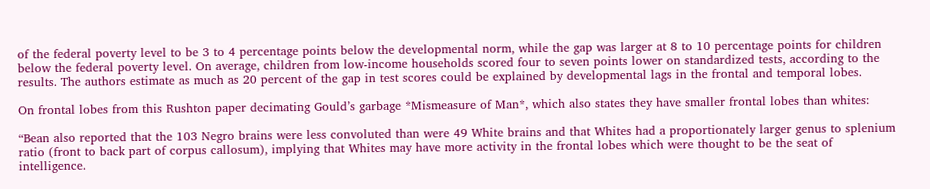of the federal poverty level to be 3 to 4 percentage points below the developmental norm, while the gap was larger at 8 to 10 percentage points for children below the federal poverty level. On average, children from low-income households scored four to seven points lower on standardized tests, according to the results. The authors estimate as much as 20 percent of the gap in test scores could be explained by developmental lags in the frontal and temporal lobes.

On frontal lobes from this Rushton paper decimating Gould’s garbage *Mismeasure of Man*, which also states they have smaller frontal lobes than whites:

“Bean also reported that the 103 Negro brains were less convoluted than were 49 White brains and that Whites had a proportionately larger genus to splenium ratio (front to back part of corpus callosum), implying that Whites may have more activity in the frontal lobes which were thought to be the seat of intelligence.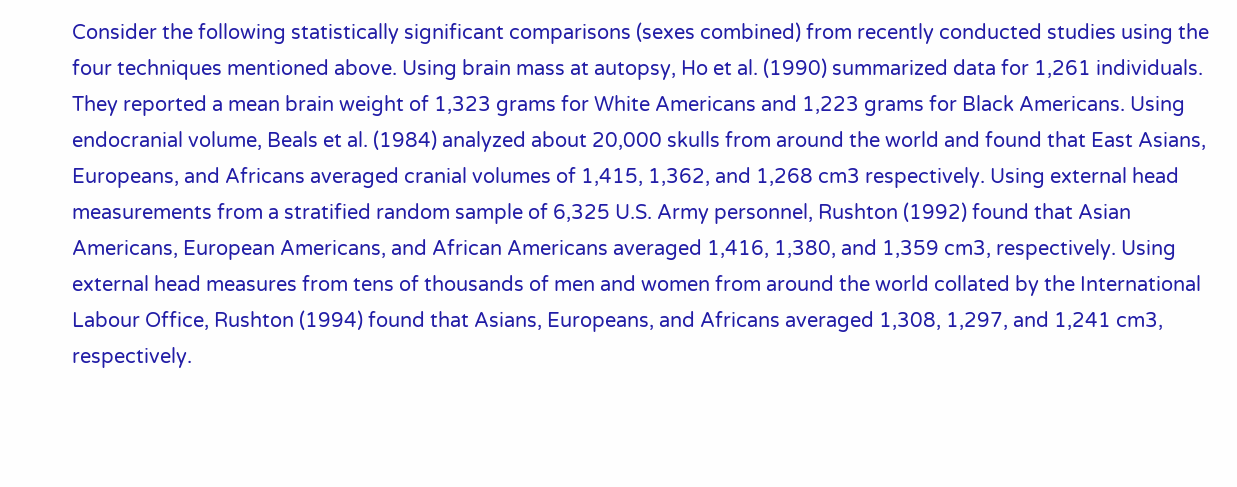Consider the following statistically significant comparisons (sexes combined) from recently conducted studies using the four techniques mentioned above. Using brain mass at autopsy, Ho et al. (1990) summarized data for 1,261 individuals. They reported a mean brain weight of 1,323 grams for White Americans and 1,223 grams for Black Americans. Using endocranial volume, Beals et al. (1984) analyzed about 20,000 skulls from around the world and found that East Asians, Europeans, and Africans averaged cranial volumes of 1,415, 1,362, and 1,268 cm3 respectively. Using external head measurements from a stratified random sample of 6,325 U.S. Army personnel, Rushton (1992) found that Asian Americans, European Americans, and African Americans averaged 1,416, 1,380, and 1,359 cm3, respectively. Using external head measures from tens of thousands of men and women from around the world collated by the International Labour Office, Rushton (1994) found that Asians, Europeans, and Africans averaged 1,308, 1,297, and 1,241 cm3, respectively.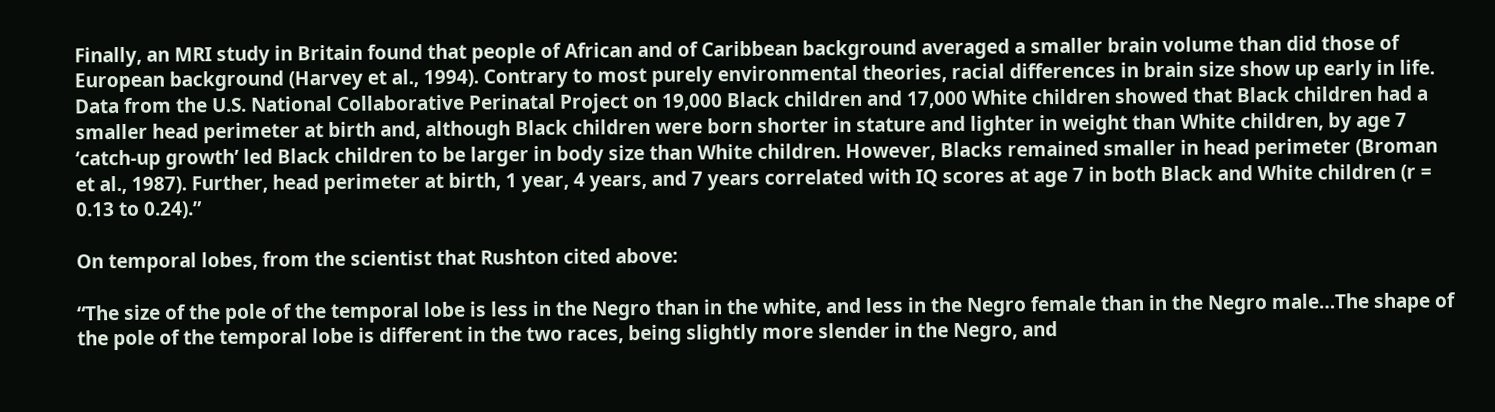Finally, an MRI study in Britain found that people of African and of Caribbean background averaged a smaller brain volume than did those of European background (Harvey et al., 1994). Contrary to most purely environmental theories, racial differences in brain size show up early in life. Data from the U.S. National Collaborative Perinatal Project on 19,000 Black children and 17,000 White children showed that Black children had a smaller head perimeter at birth and, although Black children were born shorter in stature and lighter in weight than White children, by age 7 ‘catch-up growth’ led Black children to be larger in body size than White children. However, Blacks remained smaller in head perimeter (Broman et al., 1987). Further, head perimeter at birth, 1 year, 4 years, and 7 years correlated with IQ scores at age 7 in both Black and White children (r = 0.13 to 0.24).”

On temporal lobes, from the scientist that Rushton cited above:

“The size of the pole of the temporal lobe is less in the Negro than in the white, and less in the Negro female than in the Negro male…The shape of the pole of the temporal lobe is different in the two races, being slightly more slender in the Negro, and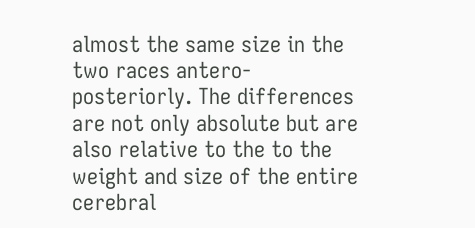almost the same size in the two races antero-posteriorly. The differences are not only absolute but are also relative to the to the weight and size of the entire cerebral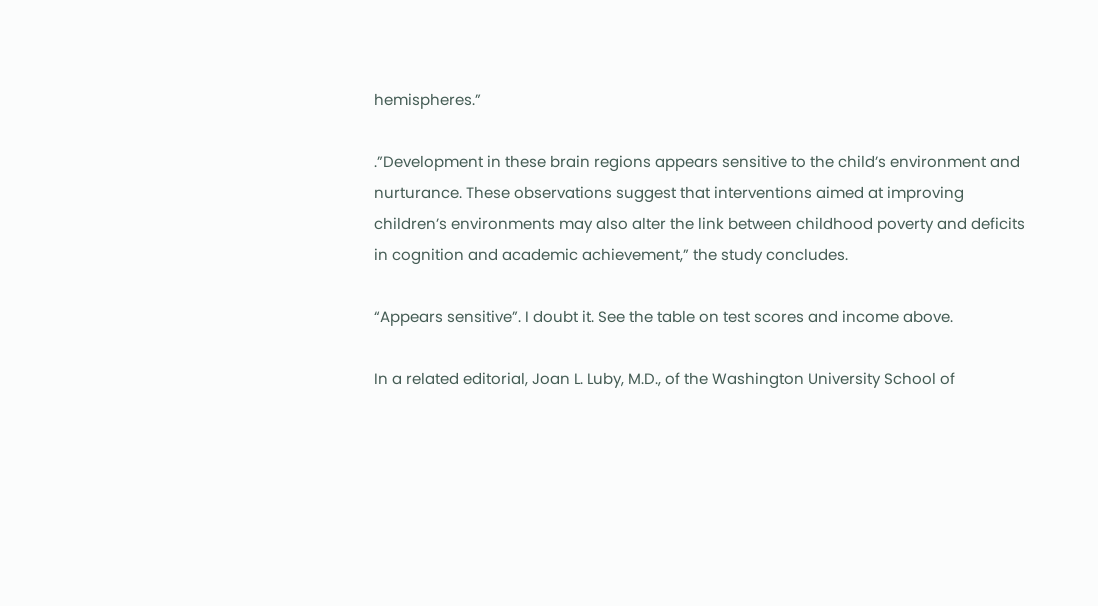hemispheres.”

.”Development in these brain regions appears sensitive to the child’s environment and nurturance. These observations suggest that interventions aimed at improving children’s environments may also alter the link between childhood poverty and deficits in cognition and academic achievement,” the study concludes.

“Appears sensitive”. I doubt it. See the table on test scores and income above.

In a related editorial, Joan L. Luby, M.D., of the Washington University School of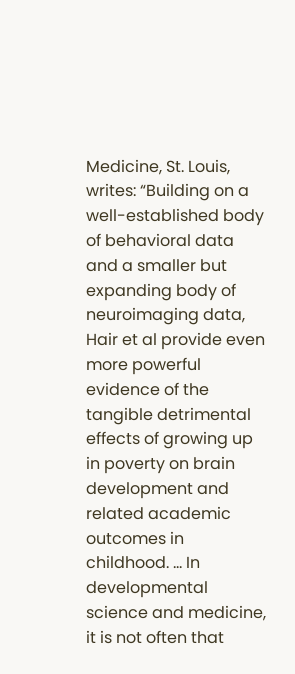Medicine, St. Louis, writes: “Building on a well-established body of behavioral data and a smaller but expanding body of neuroimaging data, Hair et al provide even more powerful evidence of the tangible detrimental effects of growing up in poverty on brain development and related academic outcomes in childhood. … In developmental science and medicine, it is not often that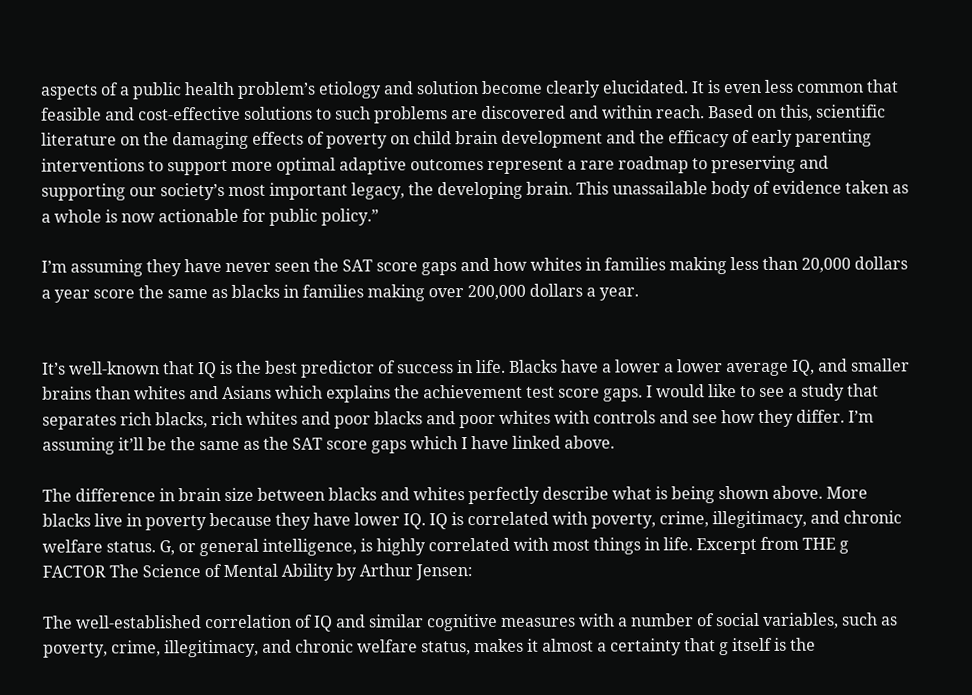aspects of a public health problem’s etiology and solution become clearly elucidated. It is even less common that feasible and cost-effective solutions to such problems are discovered and within reach. Based on this, scientific literature on the damaging effects of poverty on child brain development and the efficacy of early parenting interventions to support more optimal adaptive outcomes represent a rare roadmap to preserving and supporting our society’s most important legacy, the developing brain. This unassailable body of evidence taken as a whole is now actionable for public policy.”

I’m assuming they have never seen the SAT score gaps and how whites in families making less than 20,000 dollars a year score the same as blacks in families making over 200,000 dollars a year.


It’s well-known that IQ is the best predictor of success in life. Blacks have a lower a lower average IQ, and smaller brains than whites and Asians which explains the achievement test score gaps. I would like to see a study that separates rich blacks, rich whites and poor blacks and poor whites with controls and see how they differ. I’m assuming it’ll be the same as the SAT score gaps which I have linked above.

The difference in brain size between blacks and whites perfectly describe what is being shown above. More blacks live in poverty because they have lower IQ. IQ is correlated with poverty, crime, illegitimacy, and chronic welfare status. G, or general intelligence, is highly correlated with most things in life. Excerpt from THE g FACTOR The Science of Mental Ability by Arthur Jensen:

The well-established correlation of IQ and similar cognitive measures with a number of social variables, such as poverty, crime, illegitimacy, and chronic welfare status, makes it almost a certainty that g itself is the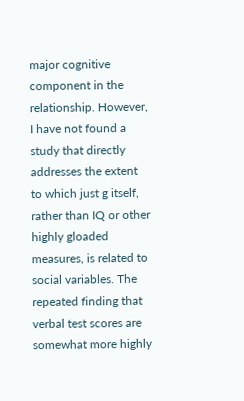major cognitive component in the relationship. However, I have not found a study that directly addresses the extent to which just g itself, rather than IQ or other highly gloaded measures, is related to social variables. The repeated finding that verbal test scores are somewhat more highly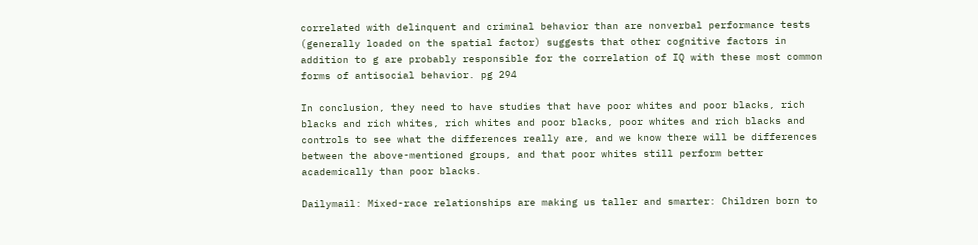correlated with delinquent and criminal behavior than are nonverbal performance tests (generally loaded on the spatial factor) suggests that other cognitive factors in addition to g are probably responsible for the correlation of IQ with these most common forms of antisocial behavior. pg 294

In conclusion, they need to have studies that have poor whites and poor blacks, rich blacks and rich whites, rich whites and poor blacks, poor whites and rich blacks and controls to see what the differences really are, and we know there will be differences between the above-mentioned groups, and that poor whites still perform better academically than poor blacks.

Dailymail: Mixed-race relationships are making us taller and smarter: Children born to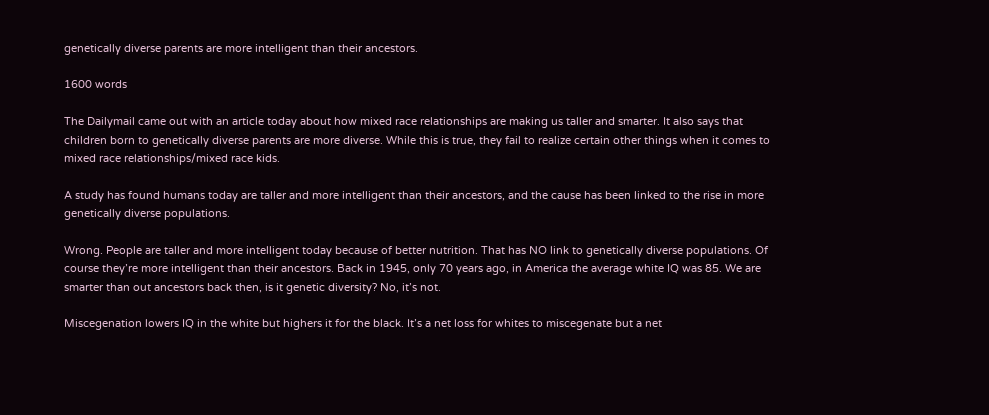genetically diverse parents are more intelligent than their ancestors.

1600 words

The Dailymail came out with an article today about how mixed race relationships are making us taller and smarter. It also says that children born to genetically diverse parents are more diverse. While this is true, they fail to realize certain other things when it comes to mixed race relationships/mixed race kids.

A study has found humans today are taller and more intelligent than their ancestors, and the cause has been linked to the rise in more genetically diverse populations.

Wrong. People are taller and more intelligent today because of better nutrition. That has NO link to genetically diverse populations. Of course they’re more intelligent than their ancestors. Back in 1945, only 70 years ago, in America the average white IQ was 85. We are smarter than out ancestors back then, is it genetic diversity? No, it’s not.

Miscegenation lowers IQ in the white but highers it for the black. It’s a net loss for whites to miscegenate but a net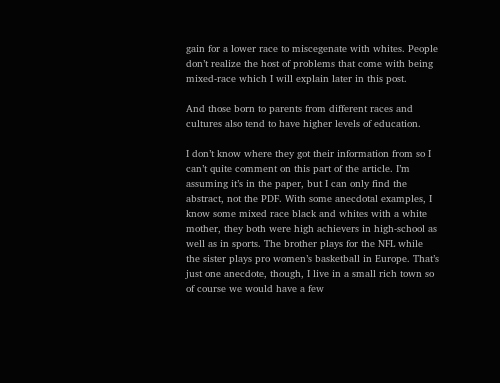gain for a lower race to miscegenate with whites. People don’t realize the host of problems that come with being mixed-race which I will explain later in this post.

And those born to parents from different races and cultures also tend to have higher levels of education.

I don’t know where they got their information from so I can’t quite comment on this part of the article. I’m assuming it’s in the paper, but I can only find the abstract, not the PDF. With some anecdotal examples, I know some mixed race black and whites with a white mother, they both were high achievers in high-school as well as in sports. The brother plays for the NFL while the sister plays pro women’s basketball in Europe. That’s just one anecdote, though, I live in a small rich town so of course we would have a few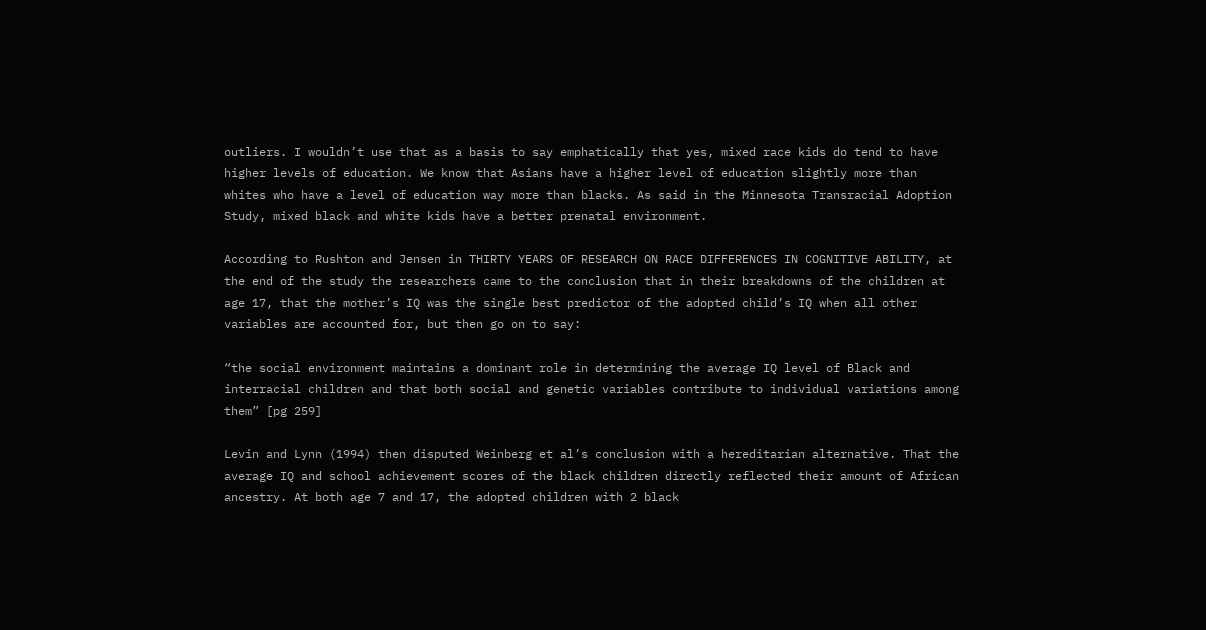outliers. I wouldn’t use that as a basis to say emphatically that yes, mixed race kids do tend to have higher levels of education. We know that Asians have a higher level of education slightly more than whites who have a level of education way more than blacks. As said in the Minnesota Transracial Adoption Study, mixed black and white kids have a better prenatal environment.

According to Rushton and Jensen in THIRTY YEARS OF RESEARCH ON RACE DIFFERENCES IN COGNITIVE ABILITY, at the end of the study the researchers came to the conclusion that in their breakdowns of the children at age 17, that the mother’s IQ was the single best predictor of the adopted child’s IQ when all other variables are accounted for, but then go on to say:

“the social environment maintains a dominant role in determining the average IQ level of Black and interracial children and that both social and genetic variables contribute to individual variations among them” [pg 259]

Levin and Lynn (1994) then disputed Weinberg et al’s conclusion with a hereditarian alternative. That the average IQ and school achievement scores of the black children directly reflected their amount of African ancestry. At both age 7 and 17, the adopted children with 2 black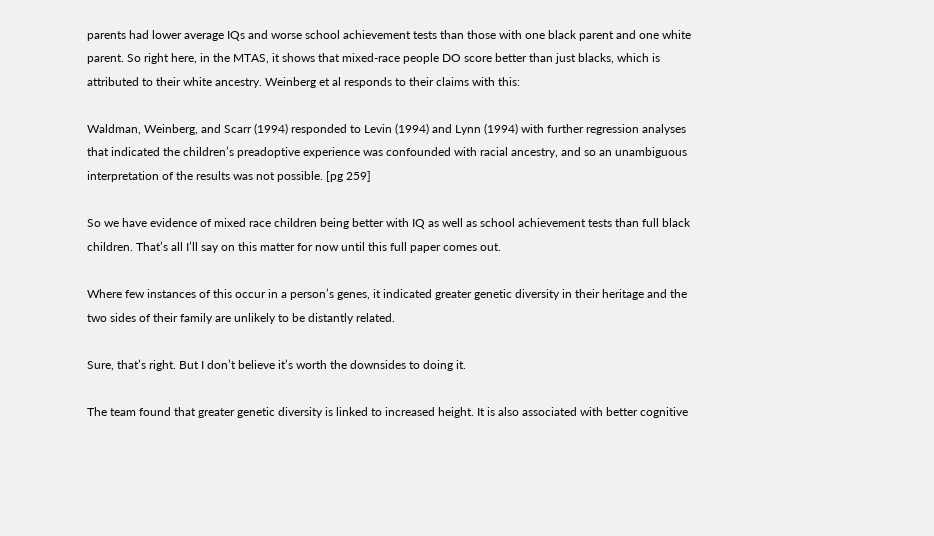parents had lower average IQs and worse school achievement tests than those with one black parent and one white parent. So right here, in the MTAS, it shows that mixed-race people DO score better than just blacks, which is attributed to their white ancestry. Weinberg et al responds to their claims with this:

Waldman, Weinberg, and Scarr (1994) responded to Levin (1994) and Lynn (1994) with further regression analyses that indicated the children’s preadoptive experience was confounded with racial ancestry, and so an unambiguous interpretation of the results was not possible. [pg 259]

So we have evidence of mixed race children being better with IQ as well as school achievement tests than full black children. That’s all I’ll say on this matter for now until this full paper comes out.

Where few instances of this occur in a person’s genes, it indicated greater genetic diversity in their heritage and the two sides of their family are unlikely to be distantly related.

Sure, that’s right. But I don’t believe it’s worth the downsides to doing it.

The team found that greater genetic diversity is linked to increased height. It is also associated with better cognitive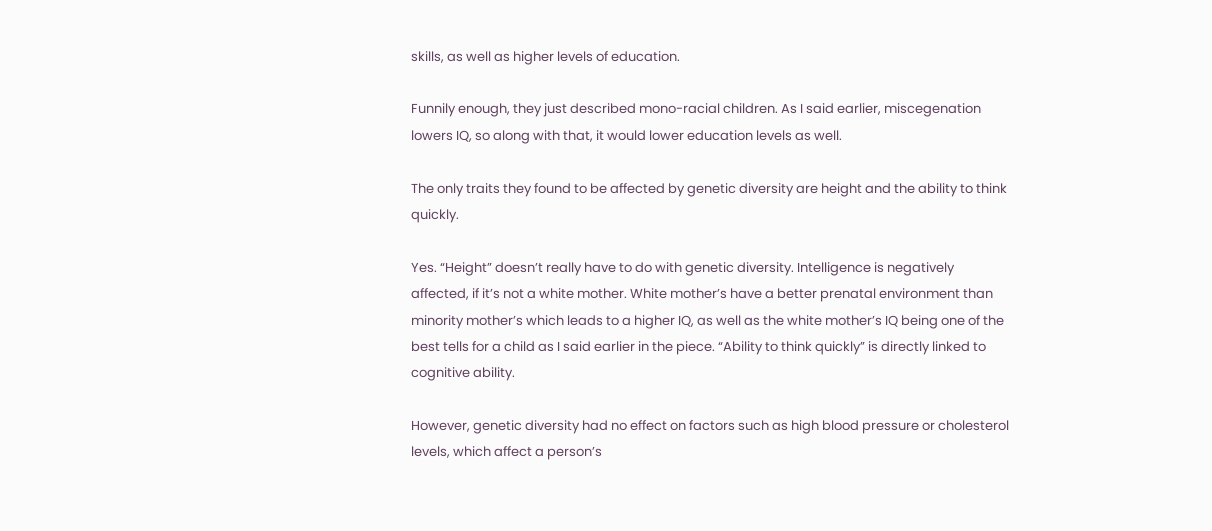skills, as well as higher levels of education.

Funnily enough, they just described mono-racial children. As I said earlier, miscegenation lowers IQ, so along with that, it would lower education levels as well.

The only traits they found to be affected by genetic diversity are height and the ability to think quickly.

Yes. “Height” doesn’t really have to do with genetic diversity. Intelligence is negatively affected, if it’s not a white mother. White mother’s have a better prenatal environment than minority mother’s which leads to a higher IQ, as well as the white mother’s IQ being one of the best tells for a child as I said earlier in the piece. “Ability to think quickly” is directly linked to cognitive ability.

However, genetic diversity had no effect on factors such as high blood pressure or cholesterol levels, which affect a person’s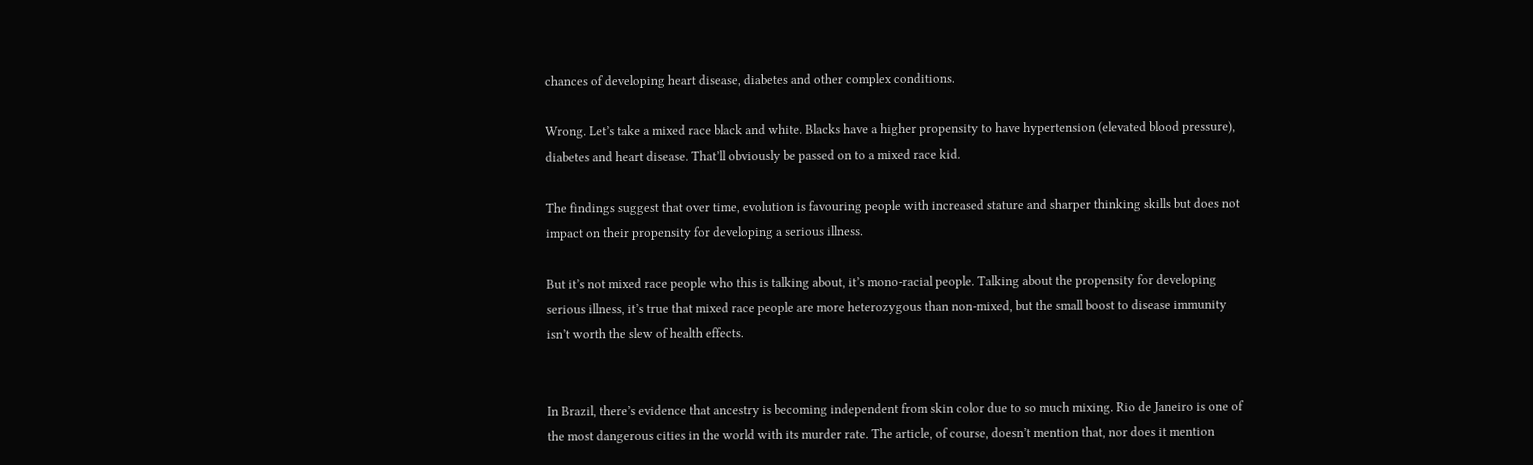chances of developing heart disease, diabetes and other complex conditions.

Wrong. Let’s take a mixed race black and white. Blacks have a higher propensity to have hypertension (elevated blood pressure), diabetes and heart disease. That’ll obviously be passed on to a mixed race kid.

The findings suggest that over time, evolution is favouring people with increased stature and sharper thinking skills but does not impact on their propensity for developing a serious illness.

But it’s not mixed race people who this is talking about, it’s mono-racial people. Talking about the propensity for developing serious illness, it’s true that mixed race people are more heterozygous than non-mixed, but the small boost to disease immunity isn’t worth the slew of health effects.


In Brazil, there’s evidence that ancestry is becoming independent from skin color due to so much mixing. Rio de Janeiro is one of the most dangerous cities in the world with its murder rate. The article, of course, doesn’t mention that, nor does it mention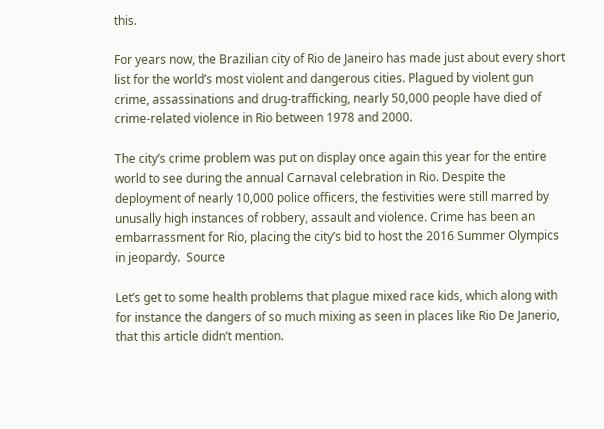this.

For years now, the Brazilian city of Rio de Janeiro has made just about every short list for the world’s most violent and dangerous cities. Plagued by violent gun crime, assassinations and drug-trafficking, nearly 50,000 people have died of crime-related violence in Rio between 1978 and 2000.

The city’s crime problem was put on display once again this year for the entire world to see during the annual Carnaval celebration in Rio. Despite the deployment of nearly 10,000 police officers, the festivities were still marred by unusally high instances of robbery, assault and violence. Crime has been an embarrassment for Rio, placing the city’s bid to host the 2016 Summer Olympics in jeopardy.  Source

Let’s get to some health problems that plague mixed race kids, which along with for instance the dangers of so much mixing as seen in places like Rio De Janerio, that this article didn’t mention.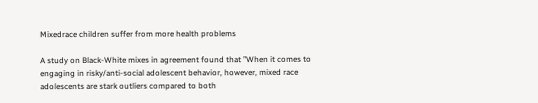Mixedrace children suffer from more health problems

A study on Black-White mixes in agreement found that ”When it comes to engaging in risky/anti-social adolescent behavior, however, mixed race adolescents are stark outliers compared to both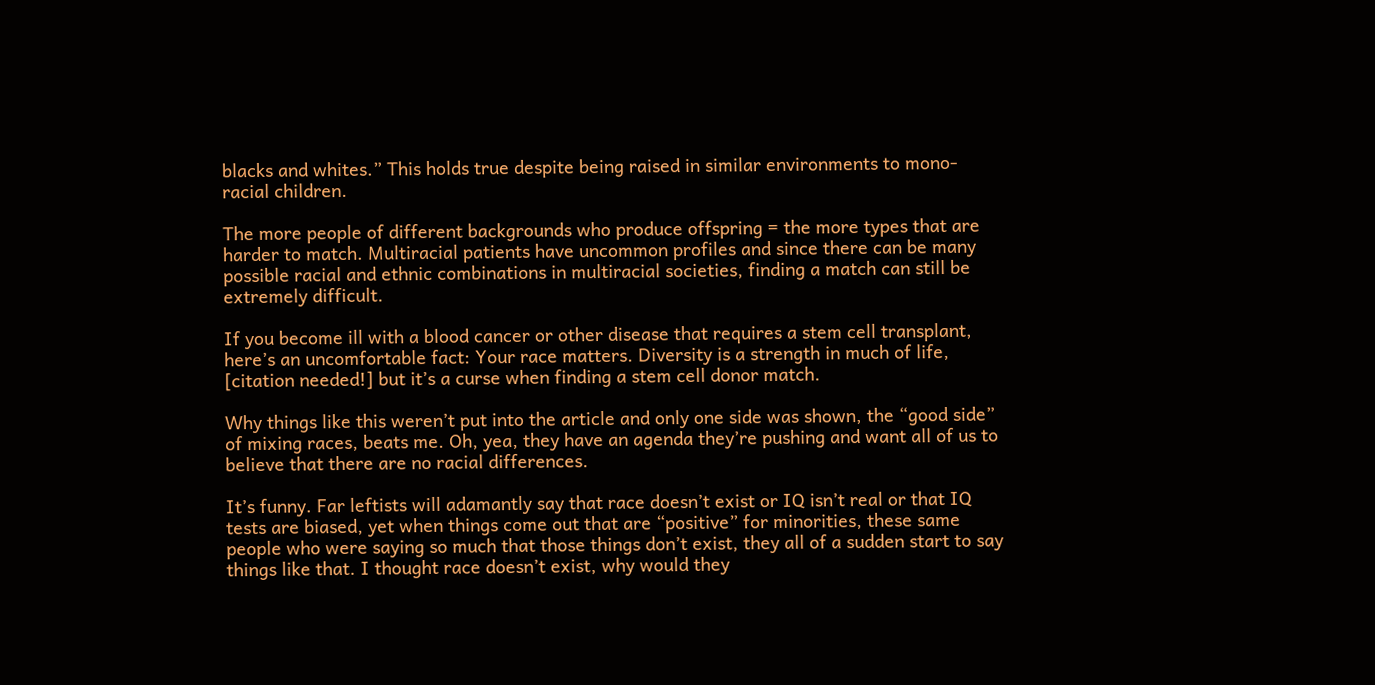blacks and whites.” This holds true despite being raised in similar environments to mono-racial children.

The more people of different backgrounds who produce offspring = the more types that are harder to match. Multiracial patients have uncommon profiles and since there can be many possible racial and ethnic combinations in multiracial societies, finding a match can still be extremely difficult.

If you become ill with a blood cancer or other disease that requires a stem cell transplant, here’s an uncomfortable fact: Your race matters. Diversity is a strength in much of life, [citation needed!] but it’s a curse when finding a stem cell donor match.

Why things like this weren’t put into the article and only one side was shown, the “good side” of mixing races, beats me. Oh, yea, they have an agenda they’re pushing and want all of us to believe that there are no racial differences.

It’s funny. Far leftists will adamantly say that race doesn’t exist or IQ isn’t real or that IQ tests are biased, yet when things come out that are “positive” for minorities, these same people who were saying so much that those things don’t exist, they all of a sudden start to say things like that. I thought race doesn’t exist, why would they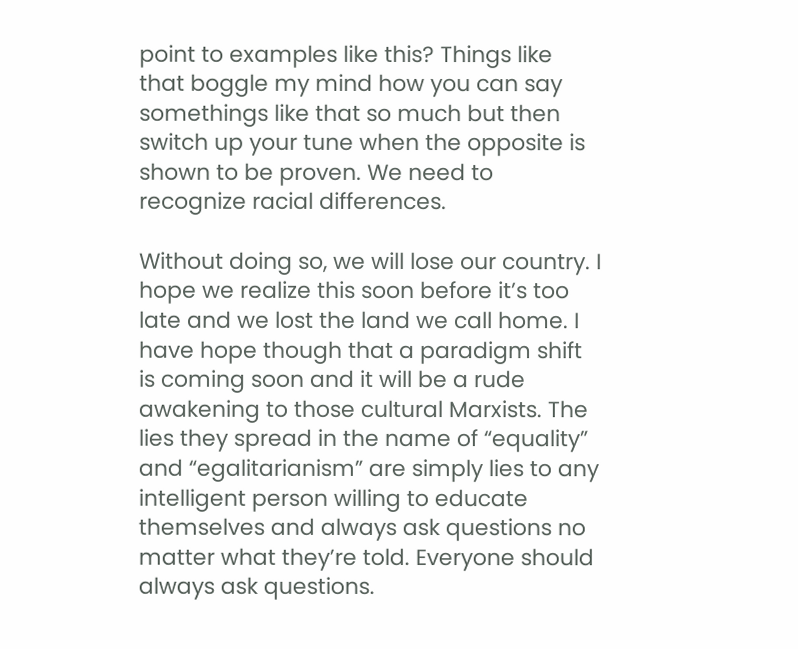point to examples like this? Things like that boggle my mind how you can say somethings like that so much but then switch up your tune when the opposite is shown to be proven. We need to recognize racial differences.

Without doing so, we will lose our country. I hope we realize this soon before it’s too late and we lost the land we call home. I have hope though that a paradigm shift is coming soon and it will be a rude awakening to those cultural Marxists. The lies they spread in the name of “equality” and “egalitarianism” are simply lies to any intelligent person willing to educate themselves and always ask questions no matter what they’re told. Everyone should always ask questions.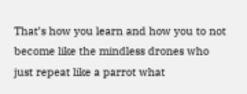That’s how you learn and how you to not become like the mindless drones who just repeat like a parrot what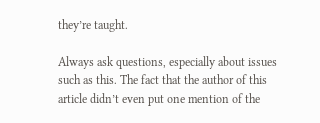they’re taught.

Always ask questions, especially about issues such as this. The fact that the author of this article didn’t even put one mention of the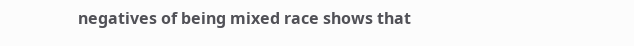negatives of being mixed race shows that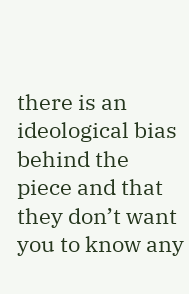there is an ideological bias behind the piece and that they don’t want you to know any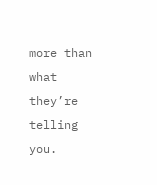more than what they’re telling you.